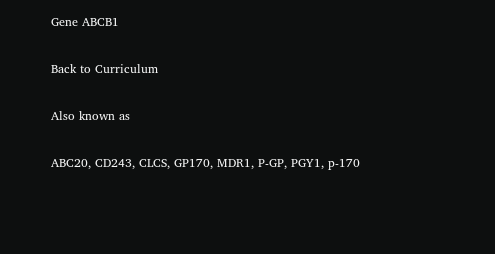Gene ABCB1

Back to Curriculum

Also known as

ABC20, CD243, CLCS, GP170, MDR1, P-GP, PGY1, p-170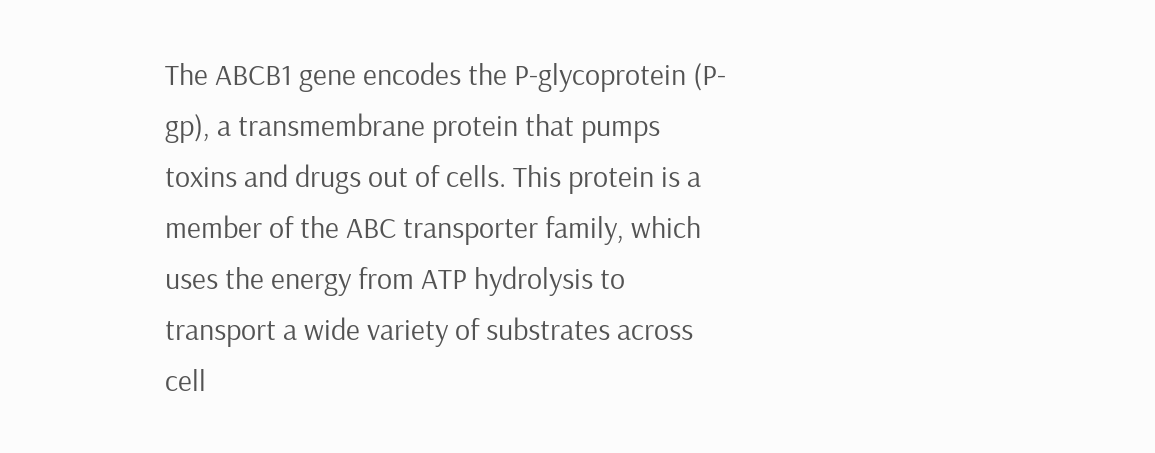The ABCB1 gene encodes the P-glycoprotein (P-gp), a transmembrane protein that pumps toxins and drugs out of cells. This protein is a member of the ABC transporter family, which uses the energy from ATP hydrolysis to transport a wide variety of substrates across cell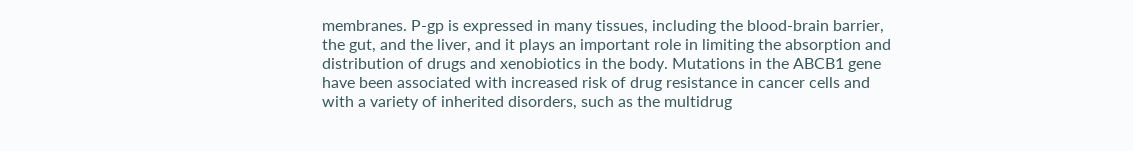membranes. P-gp is expressed in many tissues, including the blood-brain barrier, the gut, and the liver, and it plays an important role in limiting the absorption and distribution of drugs and xenobiotics in the body. Mutations in the ABCB1 gene have been associated with increased risk of drug resistance in cancer cells and with a variety of inherited disorders, such as the multidrug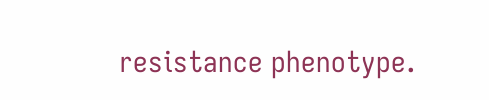resistance phenotype.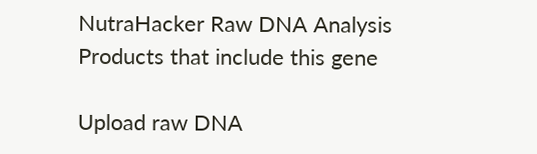NutraHacker Raw DNA Analysis Products that include this gene

Upload raw DNA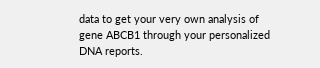data to get your very own analysis of gene ABCB1 through your personalized DNA reports.